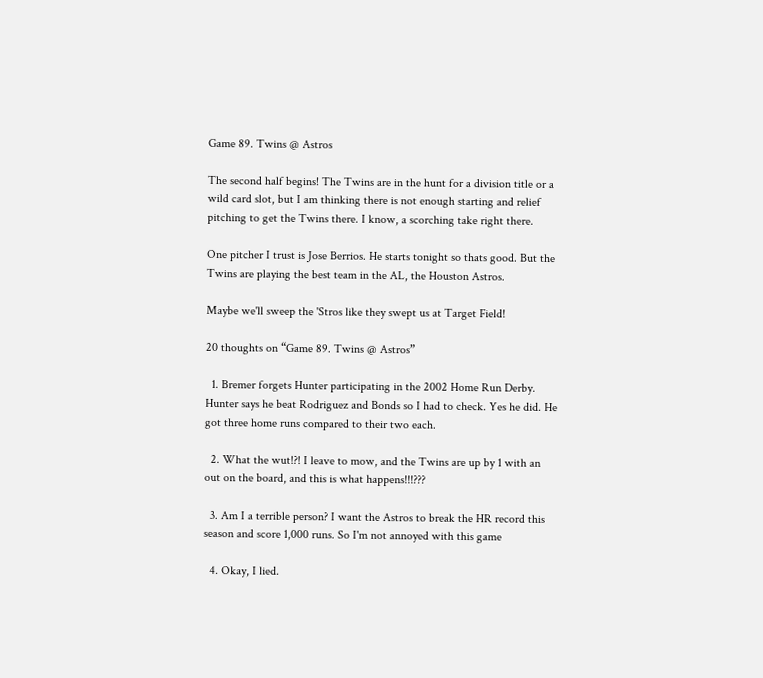Game 89. Twins @ Astros

The second half begins! The Twins are in the hunt for a division title or a wild card slot, but I am thinking there is not enough starting and relief pitching to get the Twins there. I know, a scorching take right there.

One pitcher I trust is Jose Berrios. He starts tonight so thats good. But the Twins are playing the best team in the AL, the Houston Astros.

Maybe we'll sweep the 'Stros like they swept us at Target Field!

20 thoughts on “Game 89. Twins @ Astros”

  1. Bremer forgets Hunter participating in the 2002 Home Run Derby. Hunter says he beat Rodriguez and Bonds so I had to check. Yes he did. He got three home runs compared to their two each.

  2. What the wut!?! I leave to mow, and the Twins are up by 1 with an out on the board, and this is what happens!!!???

  3. Am I a terrible person? I want the Astros to break the HR record this season and score 1,000 runs. So I'm not annoyed with this game

  4. Okay, I lied.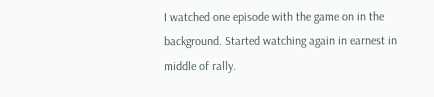I watched one episode with the game on in the background. Started watching again in earnest in middle of rally.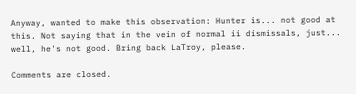Anyway, wanted to make this observation: Hunter is... not good at this. Not saying that in the vein of normal ii dismissals, just... well, he's not good. Bring back LaTroy, please.

Comments are closed.